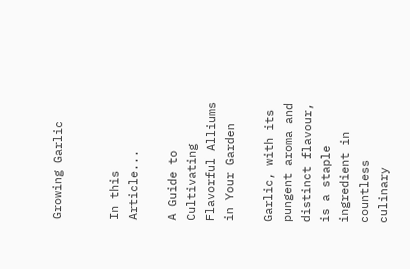Growing Garlic


In this Article...

A Guide to Cultivating Flavorful Alliums in Your Garden

Garlic, with its pungent aroma and distinct flavour, is a staple ingredient in countless culinary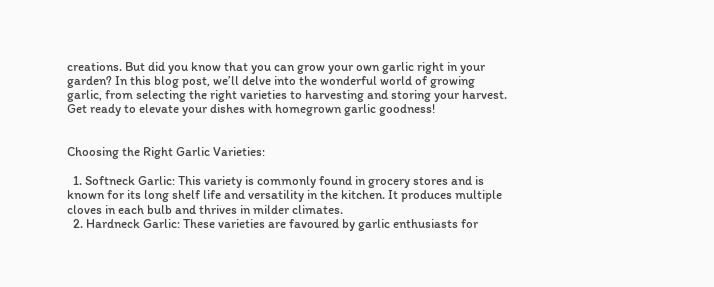creations. But did you know that you can grow your own garlic right in your garden? In this blog post, we’ll delve into the wonderful world of growing garlic, from selecting the right varieties to harvesting and storing your harvest. Get ready to elevate your dishes with homegrown garlic goodness!


Choosing the Right Garlic Varieties:

  1. Softneck Garlic: This variety is commonly found in grocery stores and is known for its long shelf life and versatility in the kitchen. It produces multiple cloves in each bulb and thrives in milder climates.
  2. Hardneck Garlic: These varieties are favoured by garlic enthusiasts for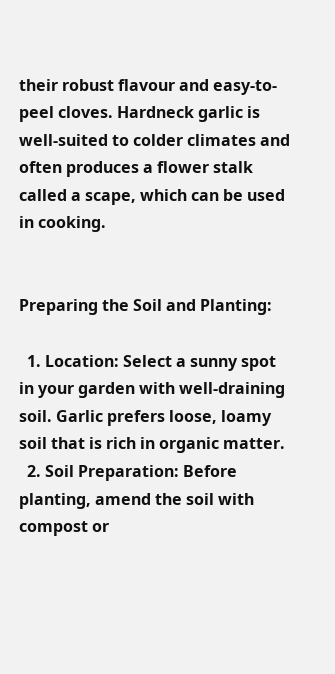their robust flavour and easy-to-peel cloves. Hardneck garlic is well-suited to colder climates and often produces a flower stalk called a scape, which can be used in cooking.


Preparing the Soil and Planting:

  1. Location: Select a sunny spot in your garden with well-draining soil. Garlic prefers loose, loamy soil that is rich in organic matter.
  2. Soil Preparation: Before planting, amend the soil with compost or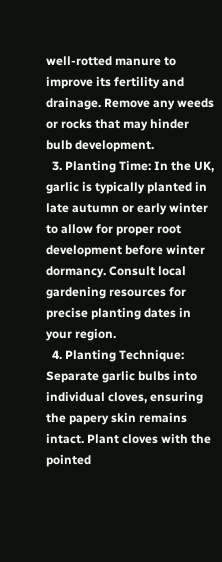well-rotted manure to improve its fertility and drainage. Remove any weeds or rocks that may hinder bulb development.
  3. Planting Time: In the UK, garlic is typically planted in late autumn or early winter to allow for proper root development before winter dormancy. Consult local gardening resources for precise planting dates in your region.
  4. Planting Technique: Separate garlic bulbs into individual cloves, ensuring the papery skin remains intact. Plant cloves with the pointed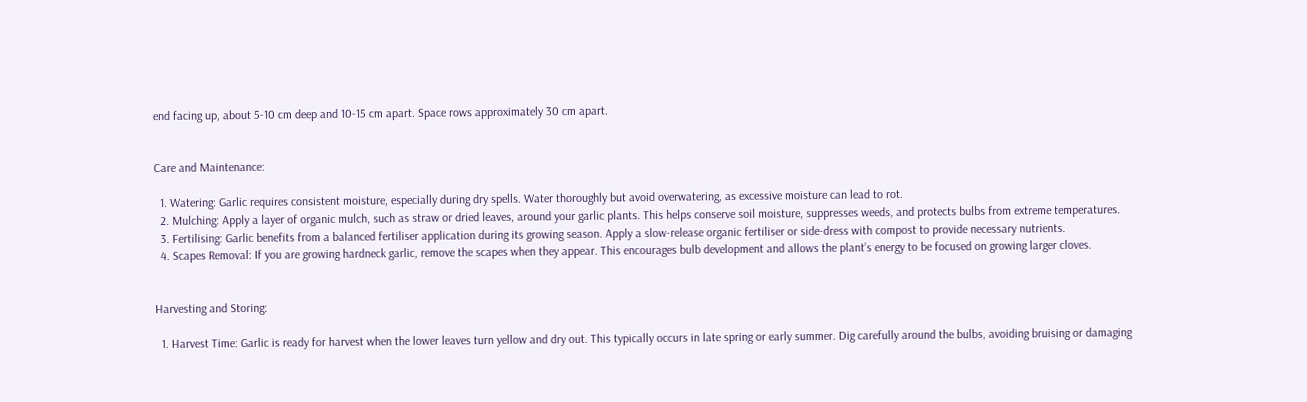end facing up, about 5-10 cm deep and 10-15 cm apart. Space rows approximately 30 cm apart.


Care and Maintenance:

  1. Watering: Garlic requires consistent moisture, especially during dry spells. Water thoroughly but avoid overwatering, as excessive moisture can lead to rot.
  2. Mulching: Apply a layer of organic mulch, such as straw or dried leaves, around your garlic plants. This helps conserve soil moisture, suppresses weeds, and protects bulbs from extreme temperatures.
  3. Fertilising: Garlic benefits from a balanced fertiliser application during its growing season. Apply a slow-release organic fertiliser or side-dress with compost to provide necessary nutrients.
  4. Scapes Removal: If you are growing hardneck garlic, remove the scapes when they appear. This encourages bulb development and allows the plant’s energy to be focused on growing larger cloves.


Harvesting and Storing:

  1. Harvest Time: Garlic is ready for harvest when the lower leaves turn yellow and dry out. This typically occurs in late spring or early summer. Dig carefully around the bulbs, avoiding bruising or damaging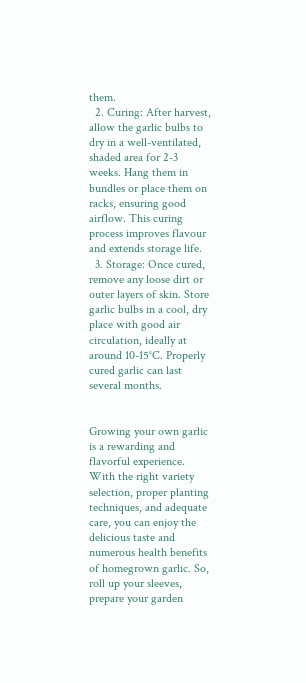them.
  2. Curing: After harvest, allow the garlic bulbs to dry in a well-ventilated, shaded area for 2-3 weeks. Hang them in bundles or place them on racks, ensuring good airflow. This curing process improves flavour and extends storage life.
  3. Storage: Once cured, remove any loose dirt or outer layers of skin. Store garlic bulbs in a cool, dry place with good air circulation, ideally at around 10-15°C. Properly cured garlic can last several months.


Growing your own garlic is a rewarding and flavorful experience. With the right variety selection, proper planting techniques, and adequate care, you can enjoy the delicious taste and numerous health benefits of homegrown garlic. So, roll up your sleeves, prepare your garden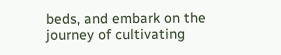beds, and embark on the journey of cultivating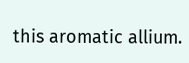this aromatic allium.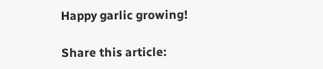Happy garlic growing!

Share this article: